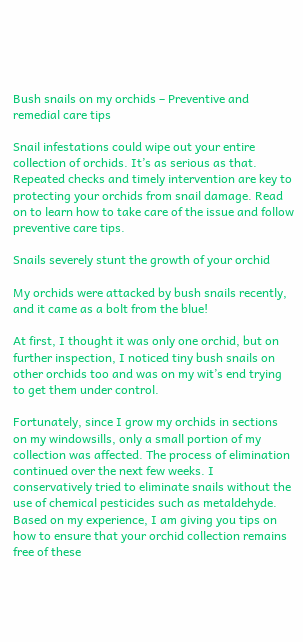Bush snails on my orchids – Preventive and remedial care tips

Snail infestations could wipe out your entire collection of orchids. It’s as serious as that. Repeated checks and timely intervention are key to protecting your orchids from snail damage. Read on to learn how to take care of the issue and follow preventive care tips.

Snails severely stunt the growth of your orchid

My orchids were attacked by bush snails recently, and it came as a bolt from the blue!

At first, I thought it was only one orchid, but on further inspection, I noticed tiny bush snails on other orchids too and was on my wit’s end trying to get them under control.

Fortunately, since I grow my orchids in sections on my windowsills, only a small portion of my collection was affected. The process of elimination continued over the next few weeks. I conservatively tried to eliminate snails without the use of chemical pesticides such as metaldehyde. Based on my experience, I am giving you tips on how to ensure that your orchid collection remains free of these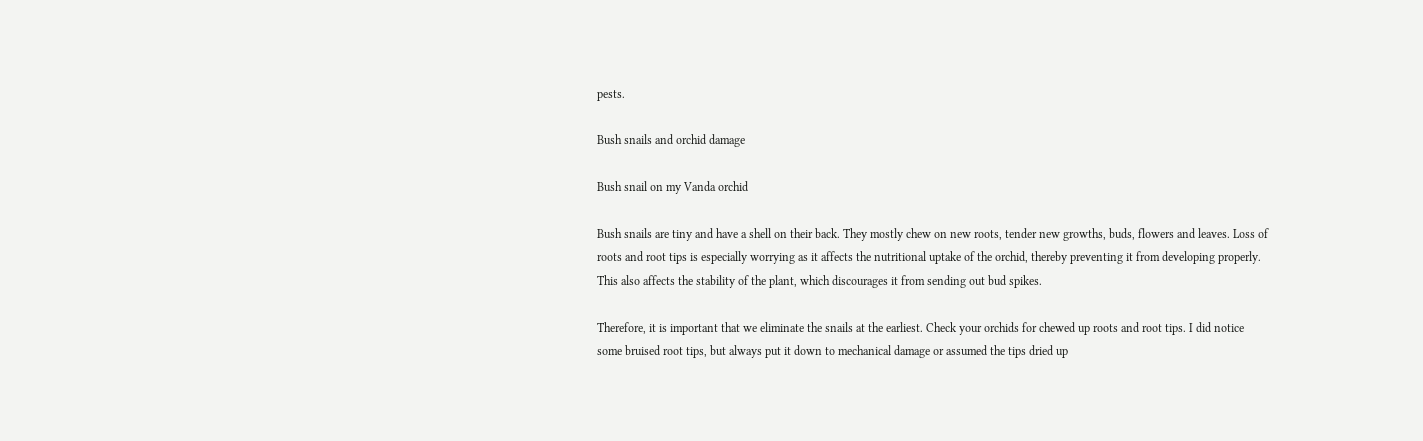pests.

Bush snails and orchid damage

Bush snail on my Vanda orchid

Bush snails are tiny and have a shell on their back. They mostly chew on new roots, tender new growths, buds, flowers and leaves. Loss of roots and root tips is especially worrying as it affects the nutritional uptake of the orchid, thereby preventing it from developing properly. This also affects the stability of the plant, which discourages it from sending out bud spikes.

Therefore, it is important that we eliminate the snails at the earliest. Check your orchids for chewed up roots and root tips. I did notice some bruised root tips, but always put it down to mechanical damage or assumed the tips dried up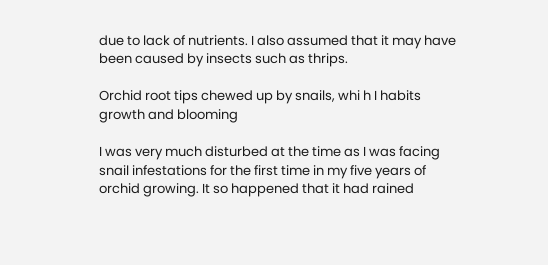due to lack of nutrients. I also assumed that it may have been caused by insects such as thrips.

Orchid root tips chewed up by snails, whi h I habits growth and blooming

I was very much disturbed at the time as I was facing snail infestations for the first time in my five years of orchid growing. It so happened that it had rained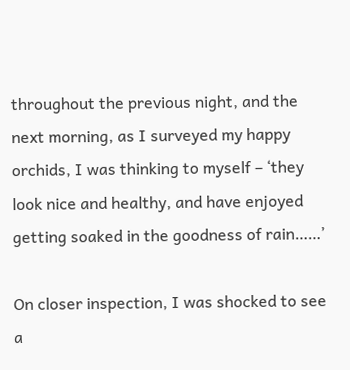throughout the previous night, and the next morning, as I surveyed my happy orchids, I was thinking to myself – ‘they look nice and healthy, and have enjoyed getting soaked in the goodness of rain……’

On closer inspection, I was shocked to see a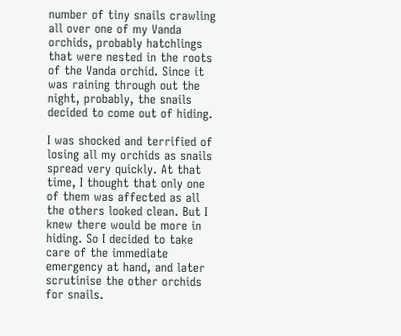number of tiny snails crawling all over one of my Vanda orchids, probably hatchlings that were nested in the roots of the Vanda orchid. Since it was raining through out the night, probably, the snails decided to come out of hiding.

I was shocked and terrified of losing all my orchids as snails spread very quickly. At that time, I thought that only one of them was affected as all the others looked clean. But I knew there would be more in hiding. So I decided to take care of the immediate emergency at hand, and later scrutinise the other orchids for snails.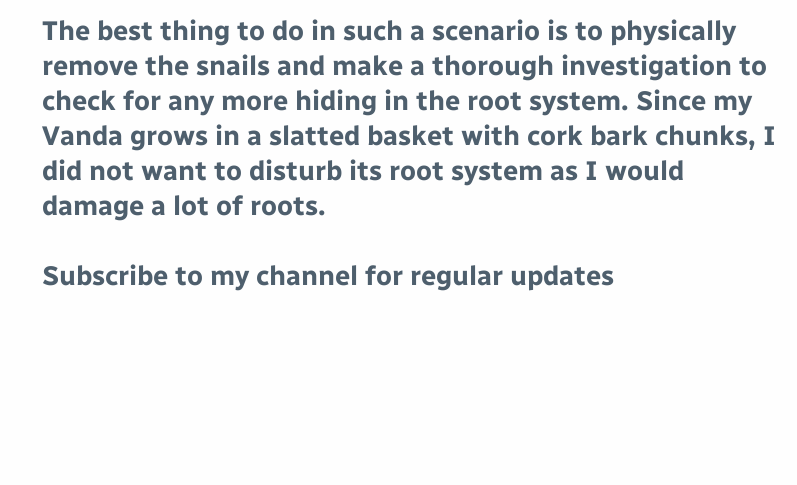The best thing to do in such a scenario is to physically remove the snails and make a thorough investigation to check for any more hiding in the root system. Since my Vanda grows in a slatted basket with cork bark chunks, I did not want to disturb its root system as I would damage a lot of roots.

Subscribe to my channel for regular updates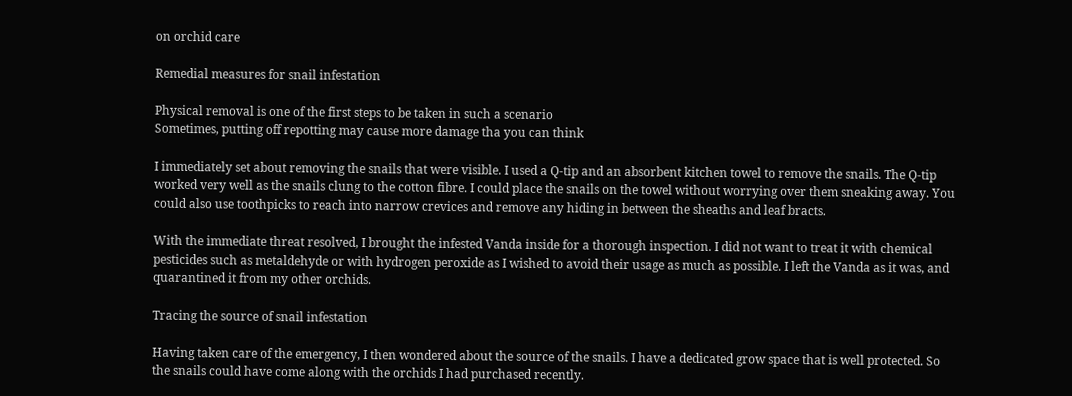on orchid care

Remedial measures for snail infestation

Physical removal is one of the first steps to be taken in such a scenario
Sometimes, putting off repotting may cause more damage tha you can think

I immediately set about removing the snails that were visible. I used a Q-tip and an absorbent kitchen towel to remove the snails. The Q-tip worked very well as the snails clung to the cotton fibre. I could place the snails on the towel without worrying over them sneaking away. You could also use toothpicks to reach into narrow crevices and remove any hiding in between the sheaths and leaf bracts.

With the immediate threat resolved, I brought the infested Vanda inside for a thorough inspection. I did not want to treat it with chemical pesticides such as metaldehyde or with hydrogen peroxide as I wished to avoid their usage as much as possible. I left the Vanda as it was, and quarantined it from my other orchids.

Tracing the source of snail infestation

Having taken care of the emergency, I then wondered about the source of the snails. I have a dedicated grow space that is well protected. So the snails could have come along with the orchids I had purchased recently.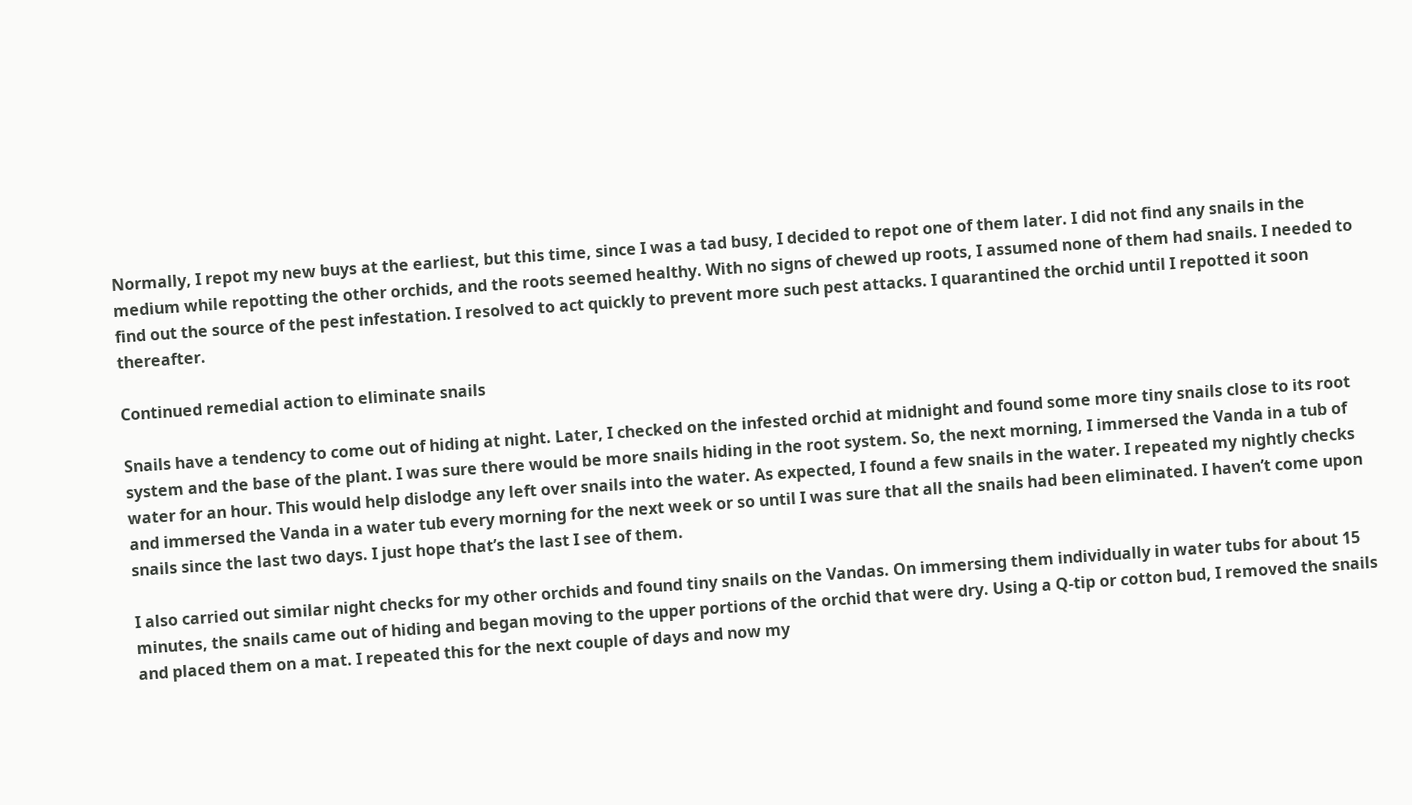Normally, I repot my new buys at the earliest, but this time, since I was a tad busy, I decided to repot one of them later. I did not find any snails in the medium while repotting the other orchids, and the roots seemed healthy. With no signs of chewed up roots, I assumed none of them had snails. I needed to find out the source of the pest infestation. I resolved to act quickly to prevent more such pest attacks. I quarantined the orchid until I repotted it soon thereafter.

Continued remedial action to eliminate snails

Snails have a tendency to come out of hiding at night. Later, I checked on the infested orchid at midnight and found some more tiny snails close to its root system and the base of the plant. I was sure there would be more snails hiding in the root system. So, the next morning, I immersed the Vanda in a tub of water for an hour. This would help dislodge any left over snails into the water. As expected, I found a few snails in the water. I repeated my nightly checks and immersed the Vanda in a water tub every morning for the next week or so until I was sure that all the snails had been eliminated. I haven’t come upon snails since the last two days. I just hope that’s the last I see of them.

I also carried out similar night checks for my other orchids and found tiny snails on the Vandas. On immersing them individually in water tubs for about 15 minutes, the snails came out of hiding and began moving to the upper portions of the orchid that were dry. Using a Q-tip or cotton bud, I removed the snails and placed them on a mat. I repeated this for the next couple of days and now my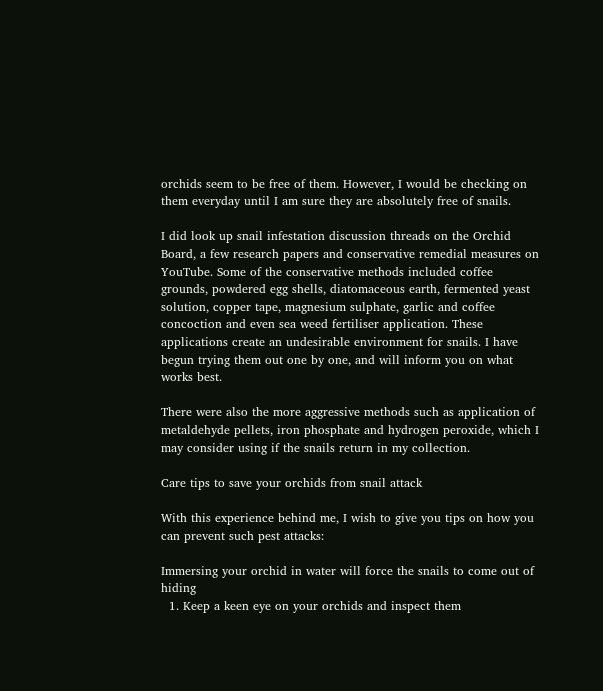orchids seem to be free of them. However, I would be checking on them everyday until I am sure they are absolutely free of snails.

I did look up snail infestation discussion threads on the Orchid Board, a few research papers and conservative remedial measures on YouTube. Some of the conservative methods included coffee grounds, powdered egg shells, diatomaceous earth, fermented yeast solution, copper tape, magnesium sulphate, garlic and coffee concoction and even sea weed fertiliser application. These applications create an undesirable environment for snails. I have begun trying them out one by one, and will inform you on what works best.

There were also the more aggressive methods such as application of metaldehyde pellets, iron phosphate and hydrogen peroxide, which I may consider using if the snails return in my collection.

Care tips to save your orchids from snail attack

With this experience behind me, I wish to give you tips on how you can prevent such pest attacks:

Immersing your orchid in water will force the snails to come out of hiding
  1. Keep a keen eye on your orchids and inspect them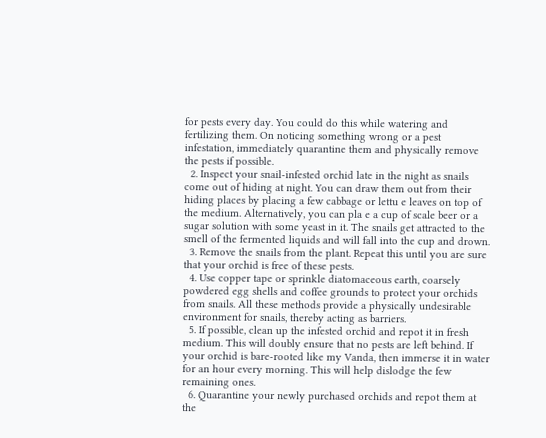for pests every day. You could do this while watering and fertilizing them. On noticing something wrong or a pest infestation, immediately quarantine them and physically remove the pests if possible.
  2. Inspect your snail-infested orchid late in the night as snails come out of hiding at night. You can draw them out from their hiding places by placing a few cabbage or lettu e leaves on top of the medium. Alternatively, you can pla e a cup of scale beer or a sugar solution with some yeast in it. The snails get attracted to the smell of the fermented liquids and will fall into the cup and drown.
  3. Remove the snails from the plant. Repeat this until you are sure that your orchid is free of these pests.
  4. Use copper tape or sprinkle diatomaceous earth, coarsely powdered egg shells and coffee grounds to protect your orchids from snails. All these methods provide a physically undesirable environment for snails, thereby acting as barriers.
  5. If possible, clean up the infested orchid and repot it in fresh medium. This will doubly ensure that no pests are left behind. If your orchid is bare-rooted like my Vanda, then immerse it in water for an hour every morning. This will help dislodge the few remaining ones.
  6. Quarantine your newly purchased orchids and repot them at the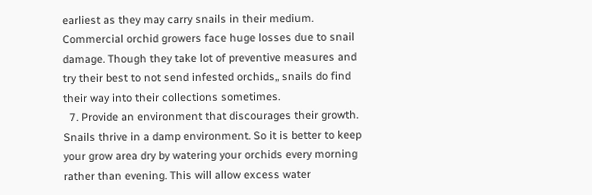earliest as they may carry snails in their medium. Commercial orchid growers face huge losses due to snail damage. Though they take lot of preventive measures and try their best to not send infested orchids,, snails do find their way into their collections sometimes.
  7. Provide an environment that discourages their growth. Snails thrive in a damp environment. So it is better to keep your grow area dry by watering your orchids every morning rather than evening. This will allow excess water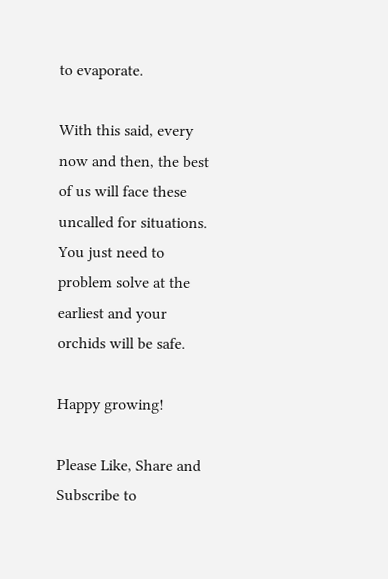to evaporate.

With this said, every now and then, the best of us will face these uncalled for situations. You just need to problem solve at the earliest and your orchids will be safe.

Happy growing!

Please Like, Share and Subscribe to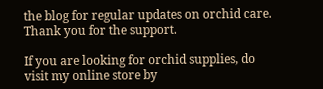the blog for regular updates on orchid care. Thank you for the support.

If you are looking for orchid supplies, do visit my online store by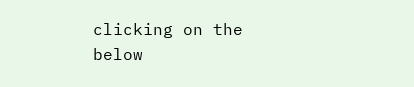clicking on the below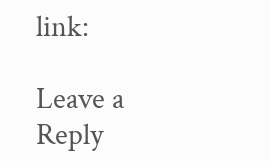link:

Leave a Reply